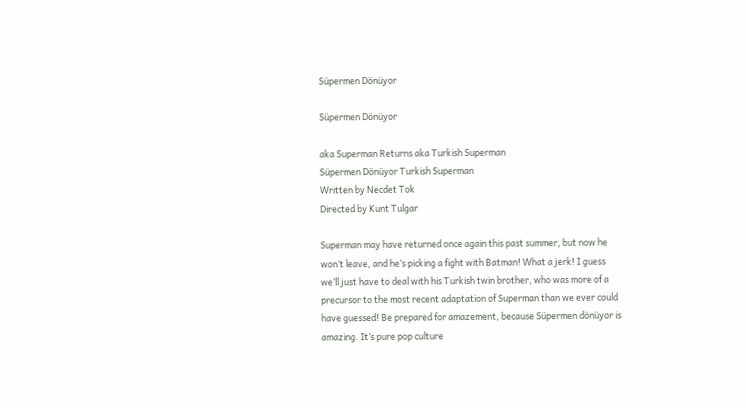Süpermen Dönüyor

Süpermen Dönüyor

aka Superman Returns aka Turkish Superman
Süpermen Dönüyor Turkish Superman
Written by Necdet Tok
Directed by Kunt Tulgar

Superman may have returned once again this past summer, but now he won’t leave, and he’s picking a fight with Batman! What a jerk! I guess we’ll just have to deal with his Turkish twin brother, who was more of a precursor to the most recent adaptation of Superman than we ever could have guessed! Be prepared for amazement, because Süpermen dönüyor is amazing. It’s pure pop culture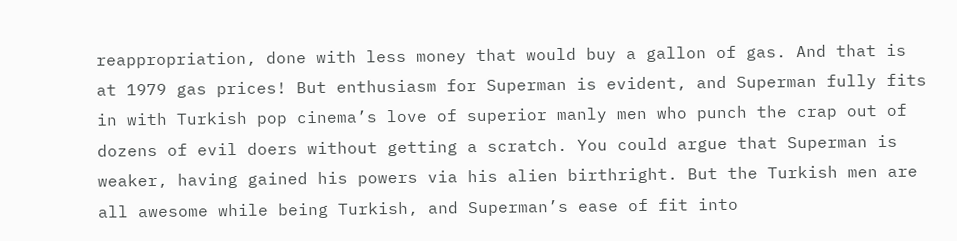reappropriation, done with less money that would buy a gallon of gas. And that is at 1979 gas prices! But enthusiasm for Superman is evident, and Superman fully fits in with Turkish pop cinema’s love of superior manly men who punch the crap out of dozens of evil doers without getting a scratch. You could argue that Superman is weaker, having gained his powers via his alien birthright. But the Turkish men are all awesome while being Turkish, and Superman’s ease of fit into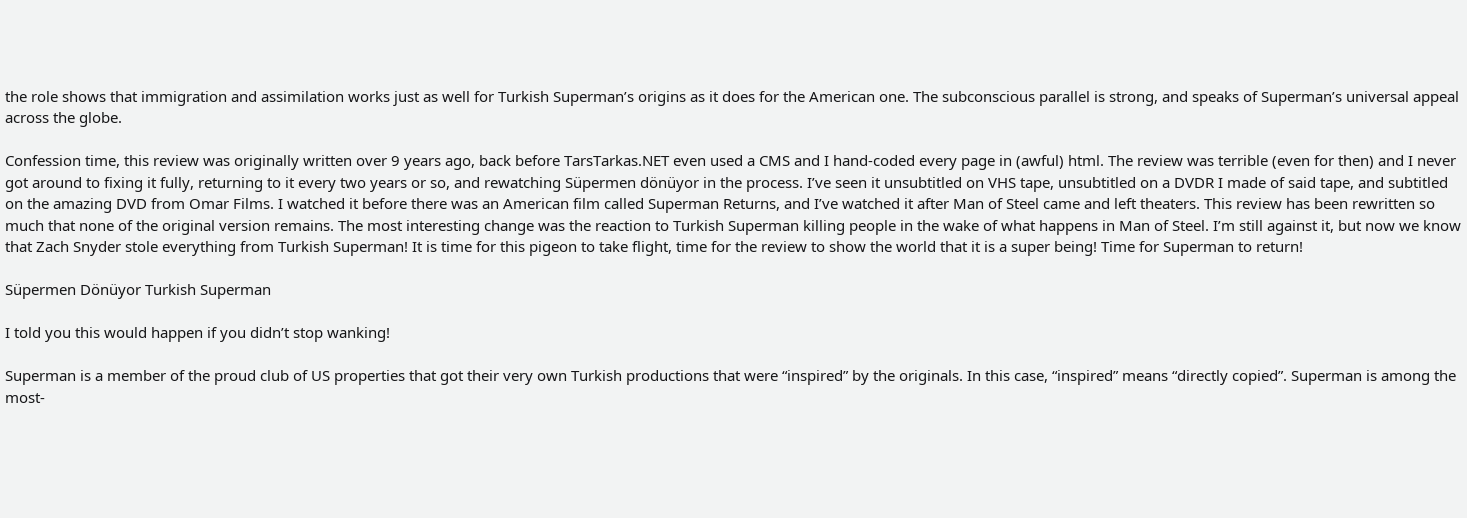the role shows that immigration and assimilation works just as well for Turkish Superman’s origins as it does for the American one. The subconscious parallel is strong, and speaks of Superman’s universal appeal across the globe.

Confession time, this review was originally written over 9 years ago, back before TarsTarkas.NET even used a CMS and I hand-coded every page in (awful) html. The review was terrible (even for then) and I never got around to fixing it fully, returning to it every two years or so, and rewatching Süpermen dönüyor in the process. I’ve seen it unsubtitled on VHS tape, unsubtitled on a DVDR I made of said tape, and subtitled on the amazing DVD from Omar Films. I watched it before there was an American film called Superman Returns, and I’ve watched it after Man of Steel came and left theaters. This review has been rewritten so much that none of the original version remains. The most interesting change was the reaction to Turkish Superman killing people in the wake of what happens in Man of Steel. I’m still against it, but now we know that Zach Snyder stole everything from Turkish Superman! It is time for this pigeon to take flight, time for the review to show the world that it is a super being! Time for Superman to return!

Süpermen Dönüyor Turkish Superman

I told you this would happen if you didn’t stop wanking!

Superman is a member of the proud club of US properties that got their very own Turkish productions that were “inspired” by the originals. In this case, “inspired” means “directly copied”. Superman is among the most-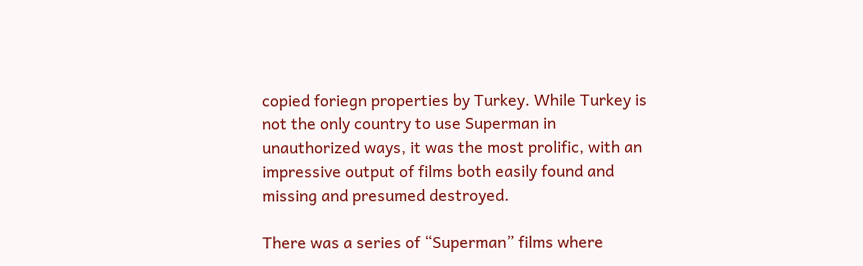copied foriegn properties by Turkey. While Turkey is not the only country to use Superman in unauthorized ways, it was the most prolific, with an impressive output of films both easily found and missing and presumed destroyed.

There was a series of “Superman” films where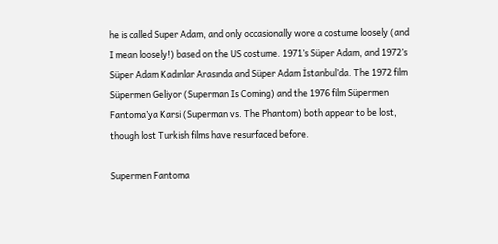he is called Super Adam, and only occasionally wore a costume loosely (and I mean loosely!) based on the US costume. 1971’s Süper Adam, and 1972’s Süper Adam Kadınlar Arasında and Süper Adam İstanbul’da. The 1972 film Süpermen Geliyor (Superman Is Coming) and the 1976 film Süpermen Fantoma’ya Karsi (Superman vs. The Phantom) both appear to be lost, though lost Turkish films have resurfaced before.

Supermen Fantoma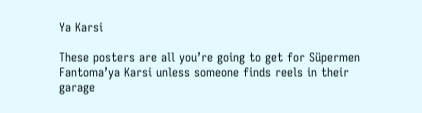Ya Karsi

These posters are all you’re going to get for Süpermen Fantoma’ya Karsi unless someone finds reels in their garage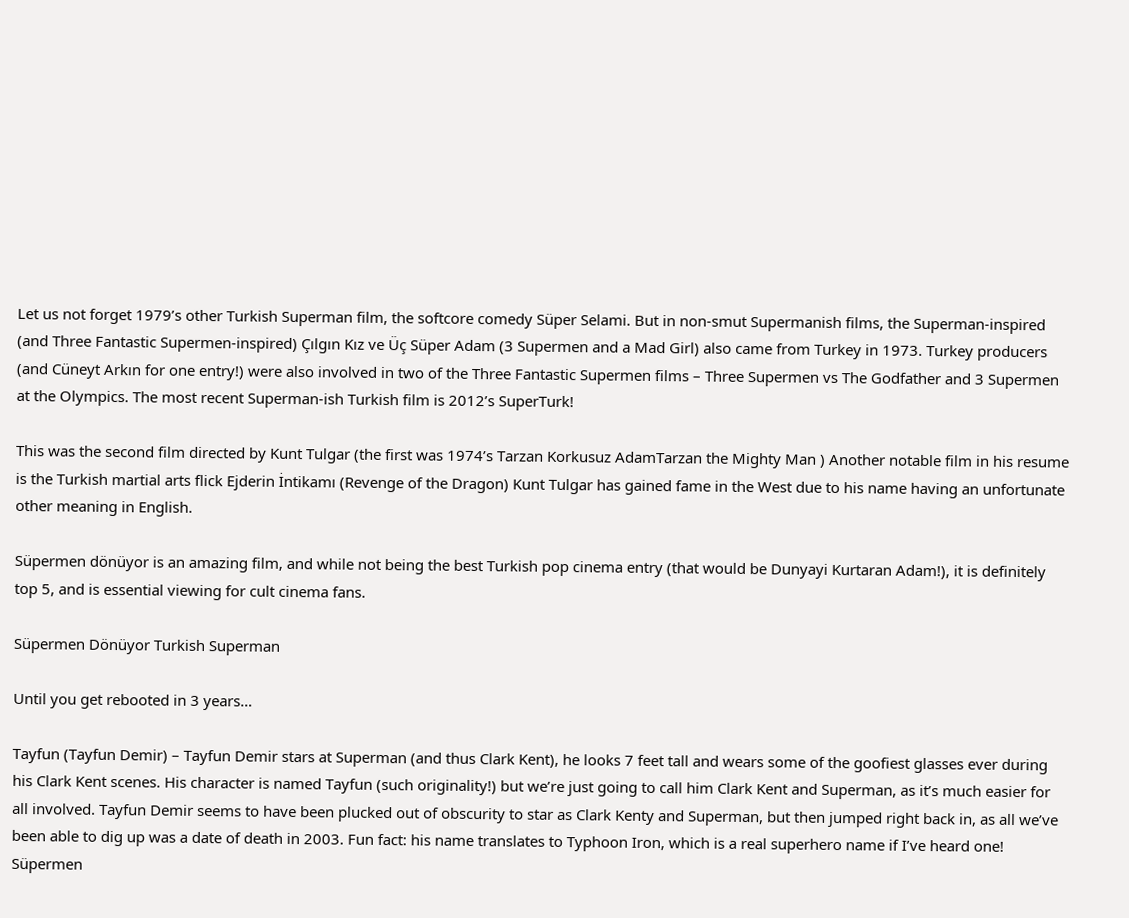Let us not forget 1979’s other Turkish Superman film, the softcore comedy Süper Selami. But in non-smut Supermanish films, the Superman-inspired (and Three Fantastic Supermen-inspired) Çılgın Kız ve Üç Süper Adam (3 Supermen and a Mad Girl) also came from Turkey in 1973. Turkey producers (and Cüneyt Arkın for one entry!) were also involved in two of the Three Fantastic Supermen films – Three Supermen vs The Godfather and 3 Supermen at the Olympics. The most recent Superman-ish Turkish film is 2012’s SuperTurk!

This was the second film directed by Kunt Tulgar (the first was 1974’s Tarzan Korkusuz AdamTarzan the Mighty Man ) Another notable film in his resume is the Turkish martial arts flick Ejderin İntikamı (Revenge of the Dragon) Kunt Tulgar has gained fame in the West due to his name having an unfortunate other meaning in English.

Süpermen dönüyor is an amazing film, and while not being the best Turkish pop cinema entry (that would be Dunyayi Kurtaran Adam!), it is definitely top 5, and is essential viewing for cult cinema fans.

Süpermen Dönüyor Turkish Superman

Until you get rebooted in 3 years…

Tayfun (Tayfun Demir) – Tayfun Demir stars at Superman (and thus Clark Kent), he looks 7 feet tall and wears some of the goofiest glasses ever during his Clark Kent scenes. His character is named Tayfun (such originality!) but we’re just going to call him Clark Kent and Superman, as it’s much easier for all involved. Tayfun Demir seems to have been plucked out of obscurity to star as Clark Kenty and Superman, but then jumped right back in, as all we’ve been able to dig up was a date of death in 2003. Fun fact: his name translates to Typhoon Iron, which is a real superhero name if I’ve heard one!
Süpermen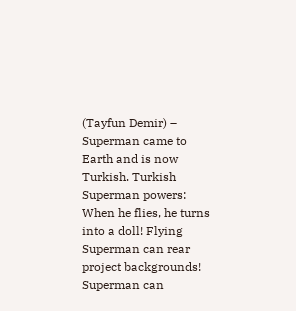(Tayfun Demir) – Superman came to Earth and is now Turkish. Turkish Superman powers: When he flies, he turns into a doll! Flying Superman can rear project backgrounds! Superman can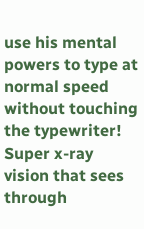use his mental powers to type at normal speed without touching the typewriter! Super x-ray vision that sees through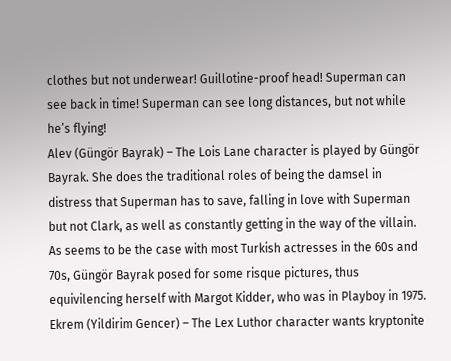clothes but not underwear! Guillotine-proof head! Superman can see back in time! Superman can see long distances, but not while he’s flying!
Alev (Güngör Bayrak) – The Lois Lane character is played by Güngör Bayrak. She does the traditional roles of being the damsel in distress that Superman has to save, falling in love with Superman but not Clark, as well as constantly getting in the way of the villain. As seems to be the case with most Turkish actresses in the 60s and 70s, Güngör Bayrak posed for some risque pictures, thus equivilencing herself with Margot Kidder, who was in Playboy in 1975.
Ekrem (Yildirim Gencer) – The Lex Luthor character wants kryptonite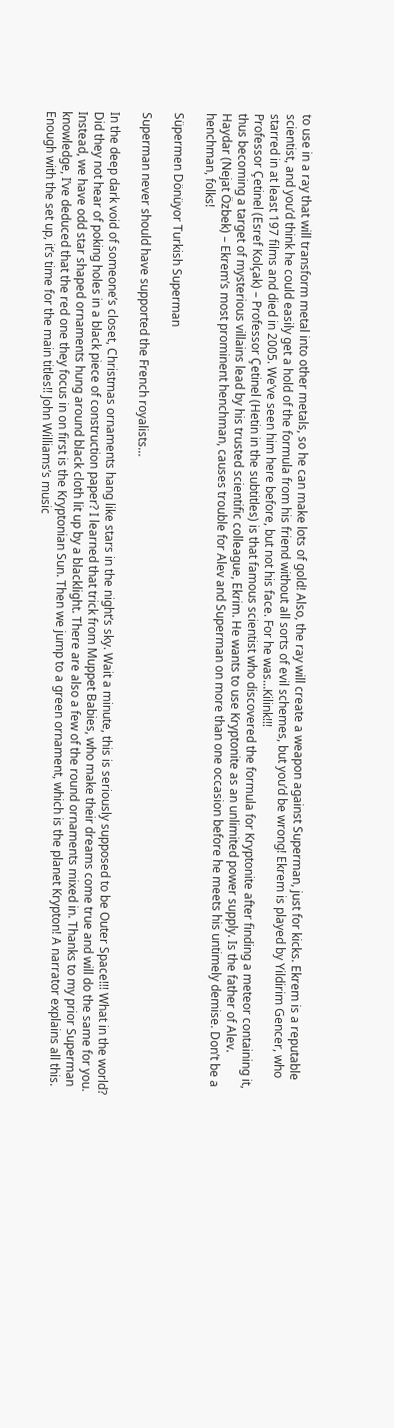to use in a ray that will transform metal into other metals, so he can make lots of gold! Also, the ray will create a weapon against Superman, just for kicks. Ekrem is a reputable scientist, and you’d think he could easily get a hold of the formula from his friend without all sorts of evil schemes, but you’d be wrong! Ekrem is played by Yildirim Gencer, who starred in at least 197 films and died in 2005. We’ve seen him here before, but not his face. For he was…Kilink!!!
Professor Çetinel (Esref Kolçak) – Professor Çetinel (Hetin in the subtitles) is that famous scientist who discovered the formula for Kryptonite after finding a meteor containing it, thus becoming a target of mysterious villains lead by his trusted scientific colleague, Ekrim. He wants to use Kryptonite as an unlimited power supply. Is the father of Alev.
Haydar (Nejat Özbek) – Ekrem’s most prominent henchman, causes trouble for Alev and Superman on more than one occasion before he meets his untimely demise. Don’t be a henchman, folks!

Süpermen Dönüyor Turkish Superman

Superman never should have supported the French royalists…

In the deep dark void of someone’s closet, Christmas ornaments hang like stars in the night’s sky. Wait a minute, this is seriously supposed to be Outer Space!!! What in the world? Did they not hear of poking holes in a black piece of construction paper? I learned that trick from Muppet Babies, who make their dreams come true and will do the same for you. Instead, we have odd star shaped ornaments hung around black cloth lit up by a blacklight. There are also a few of the round ornaments mixed in. Thanks to my prior Superman knowledge, I’ve deduced that the red one they focus in on first is the Kryptonian Sun. Then we jump to a green ornament, which is the planet Krypton! A narrator explains all this. Enough with the set up, it’s time for the main titles!! John Williams’s music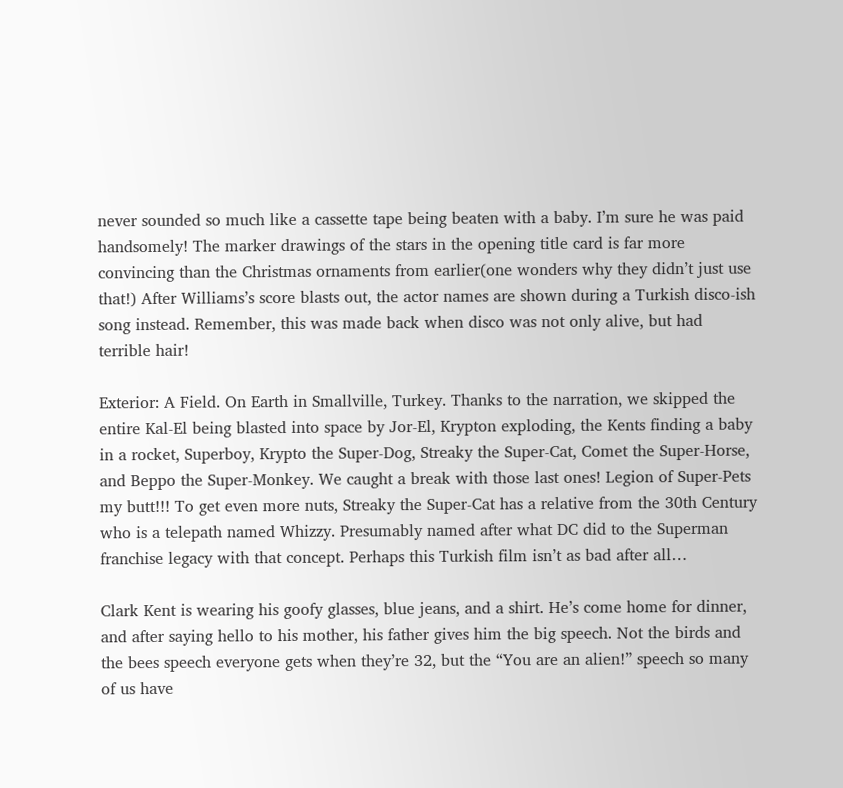never sounded so much like a cassette tape being beaten with a baby. I’m sure he was paid handsomely! The marker drawings of the stars in the opening title card is far more convincing than the Christmas ornaments from earlier(one wonders why they didn’t just use that!) After Williams’s score blasts out, the actor names are shown during a Turkish disco-ish song instead. Remember, this was made back when disco was not only alive, but had terrible hair!

Exterior: A Field. On Earth in Smallville, Turkey. Thanks to the narration, we skipped the entire Kal-El being blasted into space by Jor-El, Krypton exploding, the Kents finding a baby in a rocket, Superboy, Krypto the Super-Dog, Streaky the Super-Cat, Comet the Super-Horse, and Beppo the Super-Monkey. We caught a break with those last ones! Legion of Super-Pets my butt!!! To get even more nuts, Streaky the Super-Cat has a relative from the 30th Century who is a telepath named Whizzy. Presumably named after what DC did to the Superman franchise legacy with that concept. Perhaps this Turkish film isn’t as bad after all…

Clark Kent is wearing his goofy glasses, blue jeans, and a shirt. He’s come home for dinner, and after saying hello to his mother, his father gives him the big speech. Not the birds and the bees speech everyone gets when they’re 32, but the “You are an alien!” speech so many of us have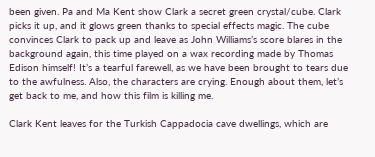been given. Pa and Ma Kent show Clark a secret green crystal/cube. Clark picks it up, and it glows green thanks to special effects magic. The cube convinces Clark to pack up and leave as John Williams’s score blares in the background again, this time played on a wax recording made by Thomas Edison himself! It’s a tearful farewell, as we have been brought to tears due to the awfulness. Also, the characters are crying. Enough about them, let’s get back to me, and how this film is killing me.

Clark Kent leaves for the Turkish Cappadocia cave dwellings, which are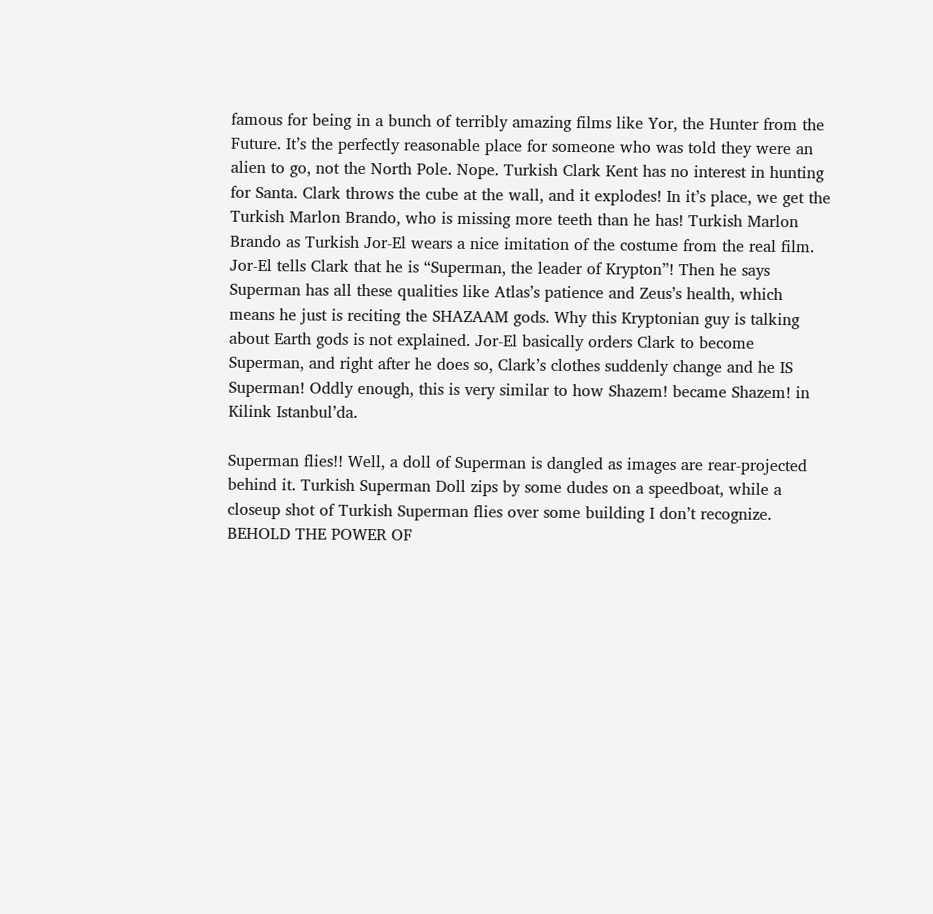famous for being in a bunch of terribly amazing films like Yor, the Hunter from the Future. It’s the perfectly reasonable place for someone who was told they were an alien to go, not the North Pole. Nope. Turkish Clark Kent has no interest in hunting for Santa. Clark throws the cube at the wall, and it explodes! In it’s place, we get the Turkish Marlon Brando, who is missing more teeth than he has! Turkish Marlon Brando as Turkish Jor-El wears a nice imitation of the costume from the real film. Jor-El tells Clark that he is “Superman, the leader of Krypton”! Then he says Superman has all these qualities like Atlas’s patience and Zeus’s health, which means he just is reciting the SHAZAAM gods. Why this Kryptonian guy is talking about Earth gods is not explained. Jor-El basically orders Clark to become Superman, and right after he does so, Clark’s clothes suddenly change and he IS Superman! Oddly enough, this is very similar to how Shazem! became Shazem! in Kilink Istanbul’da.

Superman flies!! Well, a doll of Superman is dangled as images are rear-projected behind it. Turkish Superman Doll zips by some dudes on a speedboat, while a closeup shot of Turkish Superman flies over some building I don’t recognize. BEHOLD THE POWER OF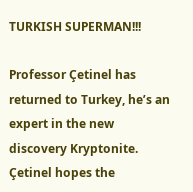TURKISH SUPERMAN!!!

Professor Çetinel has returned to Turkey, he’s an expert in the new discovery Kryptonite. Çetinel hopes the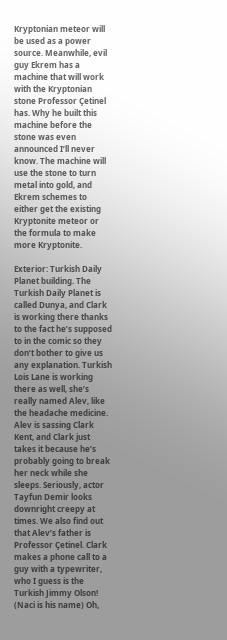Kryptonian meteor will be used as a power source. Meanwhile, evil guy Ekrem has a machine that will work with the Kryptonian stone Professor Çetinel has. Why he built this machine before the stone was even announced I’ll never know. The machine will use the stone to turn metal into gold, and Ekrem schemes to either get the existing Kryptonite meteor or the formula to make more Kryptonite.

Exterior: Turkish Daily Planet building. The Turkish Daily Planet is called Dunya, and Clark is working there thanks to the fact he’s supposed to in the comic so they don’t bother to give us any explanation. Turkish Lois Lane is working there as well, she’s really named Alev, like the headache medicine. Alev is sassing Clark Kent, and Clark just takes it because he’s probably going to break her neck while she sleeps. Seriously, actor Tayfun Demir looks downright creepy at times. We also find out that Alev’s father is Professor Çetinel. Clark makes a phone call to a guy with a typewriter, who I guess is the Turkish Jimmy Olson! (Naci is his name) Oh,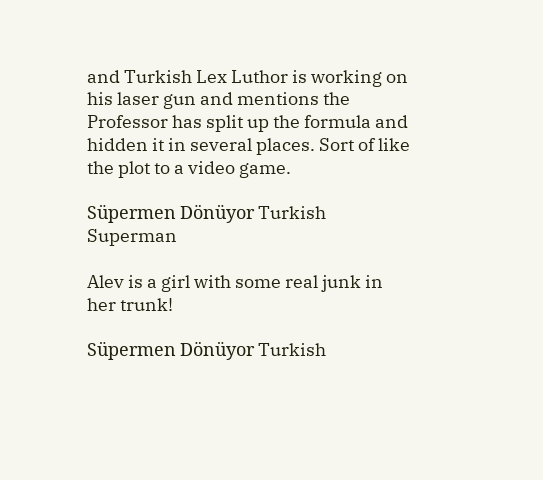and Turkish Lex Luthor is working on his laser gun and mentions the Professor has split up the formula and hidden it in several places. Sort of like the plot to a video game.

Süpermen Dönüyor Turkish Superman

Alev is a girl with some real junk in her trunk!

Süpermen Dönüyor Turkish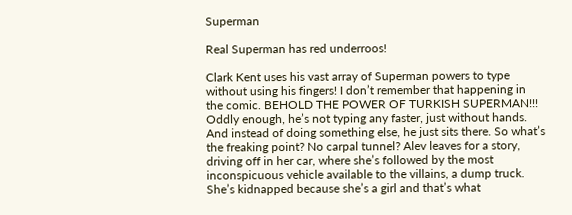Superman

Real Superman has red underroos!

Clark Kent uses his vast array of Superman powers to type without using his fingers! I don’t remember that happening in the comic. BEHOLD THE POWER OF TURKISH SUPERMAN!!! Oddly enough, he’s not typing any faster, just without hands. And instead of doing something else, he just sits there. So what’s the freaking point? No carpal tunnel? Alev leaves for a story, driving off in her car, where she’s followed by the most inconspicuous vehicle available to the villains, a dump truck. She’s kidnapped because she’s a girl and that’s what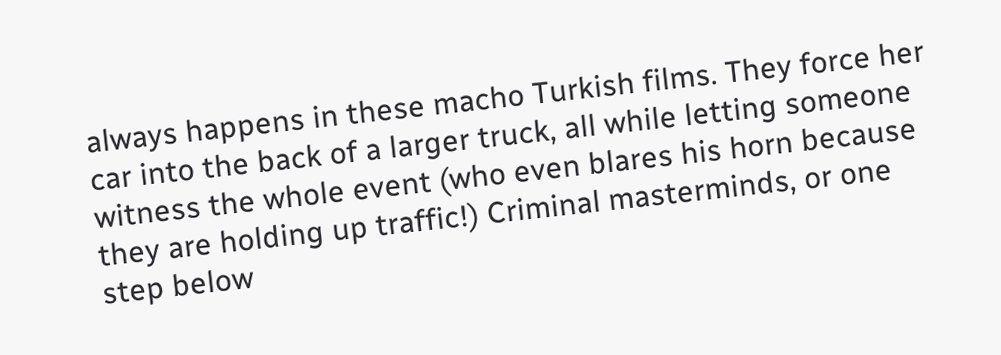always happens in these macho Turkish films. They force her car into the back of a larger truck, all while letting someone witness the whole event (who even blares his horn because they are holding up traffic!) Criminal masterminds, or one step below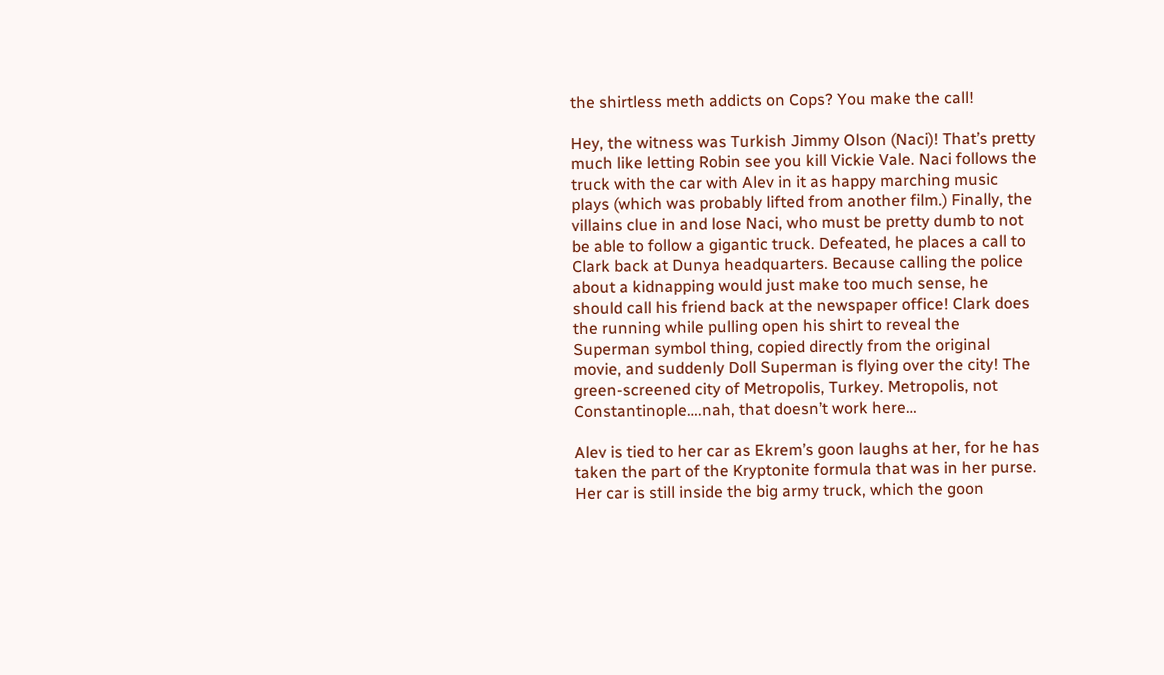the shirtless meth addicts on Cops? You make the call!

Hey, the witness was Turkish Jimmy Olson (Naci)! That’s pretty much like letting Robin see you kill Vickie Vale. Naci follows the truck with the car with Alev in it as happy marching music plays (which was probably lifted from another film.) Finally, the villains clue in and lose Naci, who must be pretty dumb to not be able to follow a gigantic truck. Defeated, he places a call to Clark back at Dunya headquarters. Because calling the police about a kidnapping would just make too much sense, he should call his friend back at the newspaper office! Clark does the running while pulling open his shirt to reveal the Superman symbol thing, copied directly from the original movie, and suddenly Doll Superman is flying over the city! The green-screened city of Metropolis, Turkey. Metropolis, not Constantinople….nah, that doesn’t work here…

Alev is tied to her car as Ekrem’s goon laughs at her, for he has taken the part of the Kryptonite formula that was in her purse. Her car is still inside the big army truck, which the goon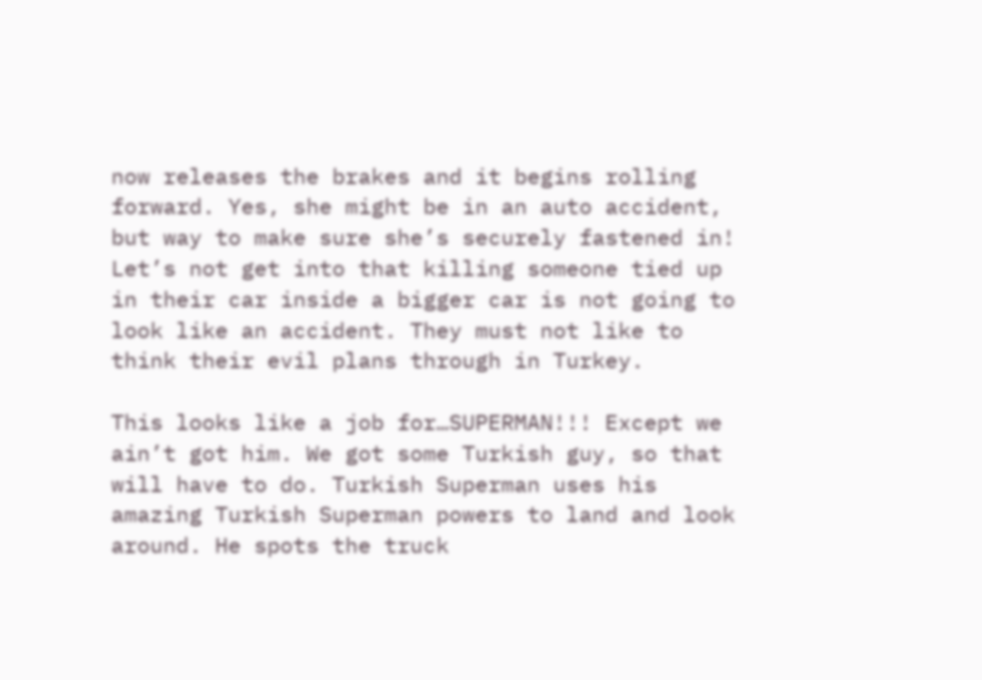now releases the brakes and it begins rolling forward. Yes, she might be in an auto accident, but way to make sure she’s securely fastened in! Let’s not get into that killing someone tied up in their car inside a bigger car is not going to look like an accident. They must not like to think their evil plans through in Turkey.

This looks like a job for…SUPERMAN!!! Except we ain’t got him. We got some Turkish guy, so that will have to do. Turkish Superman uses his amazing Turkish Superman powers to land and look around. He spots the truck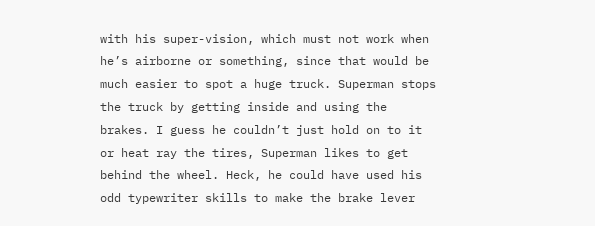with his super-vision, which must not work when he’s airborne or something, since that would be much easier to spot a huge truck. Superman stops the truck by getting inside and using the brakes. I guess he couldn’t just hold on to it or heat ray the tires, Superman likes to get behind the wheel. Heck, he could have used his odd typewriter skills to make the brake lever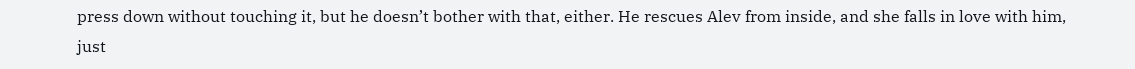press down without touching it, but he doesn’t bother with that, either. He rescues Alev from inside, and she falls in love with him, just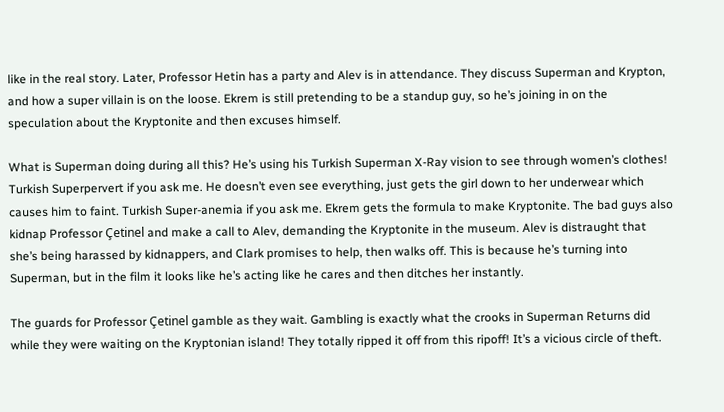like in the real story. Later, Professor Hetin has a party and Alev is in attendance. They discuss Superman and Krypton, and how a super villain is on the loose. Ekrem is still pretending to be a standup guy, so he’s joining in on the speculation about the Kryptonite and then excuses himself.

What is Superman doing during all this? He’s using his Turkish Superman X-Ray vision to see through women’s clothes! Turkish Superpervert if you ask me. He doesn’t even see everything, just gets the girl down to her underwear which causes him to faint. Turkish Super-anemia if you ask me. Ekrem gets the formula to make Kryptonite. The bad guys also kidnap Professor Çetinel and make a call to Alev, demanding the Kryptonite in the museum. Alev is distraught that she’s being harassed by kidnappers, and Clark promises to help, then walks off. This is because he’s turning into Superman, but in the film it looks like he’s acting like he cares and then ditches her instantly.

The guards for Professor Çetinel gamble as they wait. Gambling is exactly what the crooks in Superman Returns did while they were waiting on the Kryptonian island! They totally ripped it off from this ripoff! It’s a vicious circle of theft.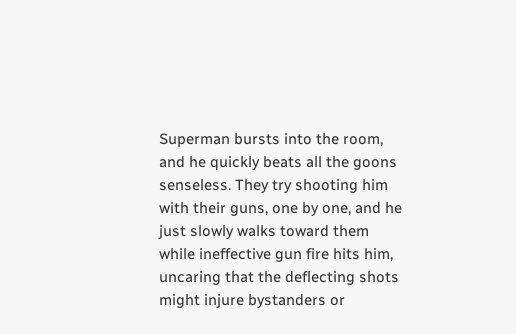Superman bursts into the room, and he quickly beats all the goons senseless. They try shooting him with their guns, one by one, and he just slowly walks toward them while ineffective gun fire hits him, uncaring that the deflecting shots might injure bystanders or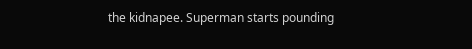the kidnapee. Superman starts pounding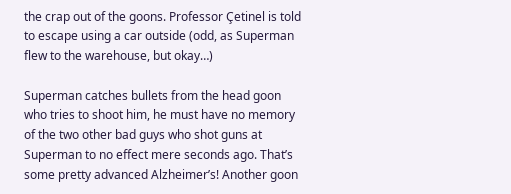the crap out of the goons. Professor Çetinel is told to escape using a car outside (odd, as Superman flew to the warehouse, but okay…)

Superman catches bullets from the head goon who tries to shoot him, he must have no memory of the two other bad guys who shot guns at Superman to no effect mere seconds ago. That’s some pretty advanced Alzheimer’s! Another goon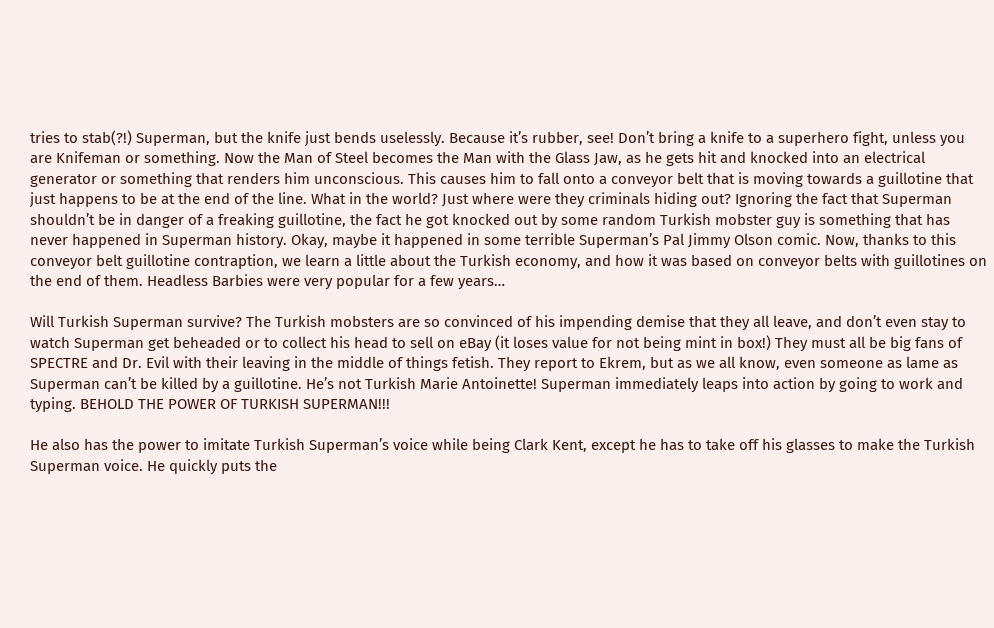tries to stab(?!) Superman, but the knife just bends uselessly. Because it’s rubber, see! Don’t bring a knife to a superhero fight, unless you are Knifeman or something. Now the Man of Steel becomes the Man with the Glass Jaw, as he gets hit and knocked into an electrical generator or something that renders him unconscious. This causes him to fall onto a conveyor belt that is moving towards a guillotine that just happens to be at the end of the line. What in the world? Just where were they criminals hiding out? Ignoring the fact that Superman shouldn’t be in danger of a freaking guillotine, the fact he got knocked out by some random Turkish mobster guy is something that has never happened in Superman history. Okay, maybe it happened in some terrible Superman’s Pal Jimmy Olson comic. Now, thanks to this conveyor belt guillotine contraption, we learn a little about the Turkish economy, and how it was based on conveyor belts with guillotines on the end of them. Headless Barbies were very popular for a few years…

Will Turkish Superman survive? The Turkish mobsters are so convinced of his impending demise that they all leave, and don’t even stay to watch Superman get beheaded or to collect his head to sell on eBay (it loses value for not being mint in box!) They must all be big fans of SPECTRE and Dr. Evil with their leaving in the middle of things fetish. They report to Ekrem, but as we all know, even someone as lame as Superman can’t be killed by a guillotine. He’s not Turkish Marie Antoinette! Superman immediately leaps into action by going to work and typing. BEHOLD THE POWER OF TURKISH SUPERMAN!!!

He also has the power to imitate Turkish Superman’s voice while being Clark Kent, except he has to take off his glasses to make the Turkish Superman voice. He quickly puts the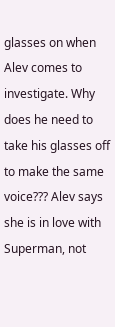glasses on when Alev comes to investigate. Why does he need to take his glasses off to make the same voice??? Alev says she is in love with Superman, not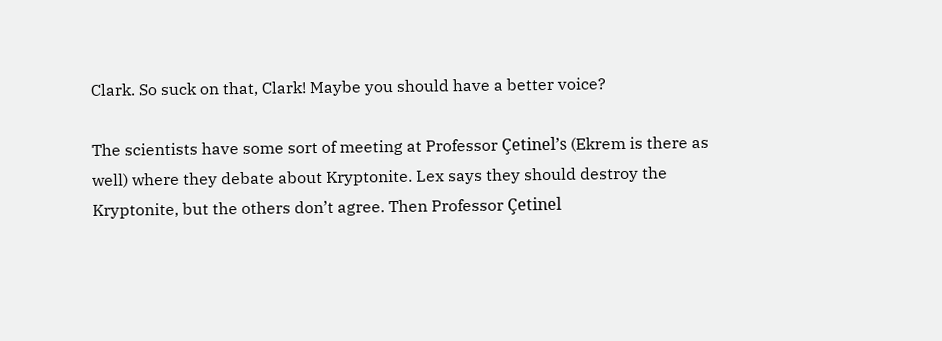Clark. So suck on that, Clark! Maybe you should have a better voice?

The scientists have some sort of meeting at Professor Çetinel’s (Ekrem is there as well) where they debate about Kryptonite. Lex says they should destroy the Kryptonite, but the others don’t agree. Then Professor Çetinel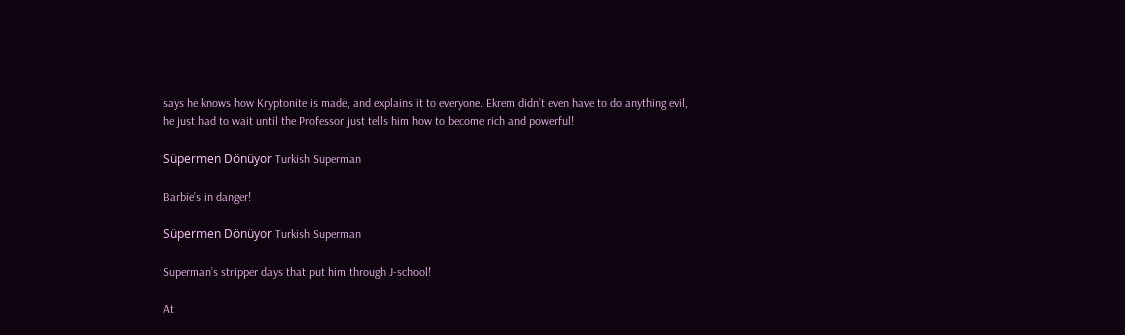says he knows how Kryptonite is made, and explains it to everyone. Ekrem didn’t even have to do anything evil, he just had to wait until the Professor just tells him how to become rich and powerful!

Süpermen Dönüyor Turkish Superman

Barbie’s in danger!

Süpermen Dönüyor Turkish Superman

Superman’s stripper days that put him through J-school!

At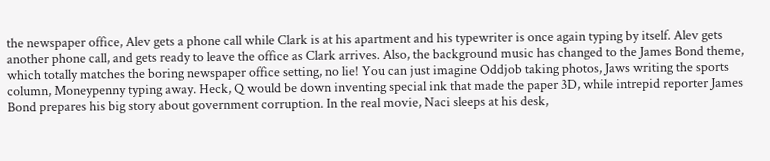the newspaper office, Alev gets a phone call while Clark is at his apartment and his typewriter is once again typing by itself. Alev gets another phone call, and gets ready to leave the office as Clark arrives. Also, the background music has changed to the James Bond theme, which totally matches the boring newspaper office setting, no lie! You can just imagine Oddjob taking photos, Jaws writing the sports column, Moneypenny typing away. Heck, Q would be down inventing special ink that made the paper 3D, while intrepid reporter James Bond prepares his big story about government corruption. In the real movie, Naci sleeps at his desk,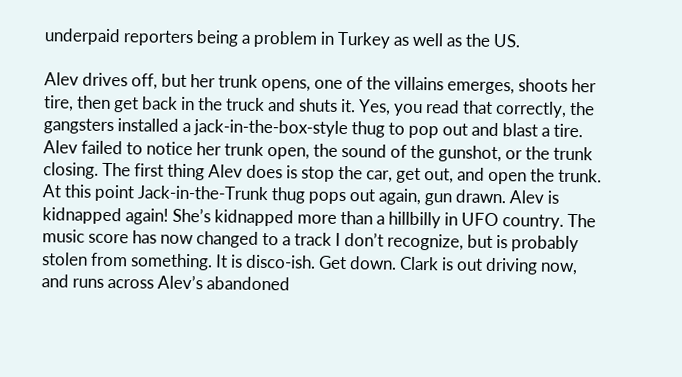underpaid reporters being a problem in Turkey as well as the US.

Alev drives off, but her trunk opens, one of the villains emerges, shoots her tire, then get back in the truck and shuts it. Yes, you read that correctly, the gangsters installed a jack-in-the-box-style thug to pop out and blast a tire. Alev failed to notice her trunk open, the sound of the gunshot, or the trunk closing. The first thing Alev does is stop the car, get out, and open the trunk. At this point Jack-in-the-Trunk thug pops out again, gun drawn. Alev is kidnapped again! She’s kidnapped more than a hillbilly in UFO country. The music score has now changed to a track I don’t recognize, but is probably stolen from something. It is disco-ish. Get down. Clark is out driving now, and runs across Alev’s abandoned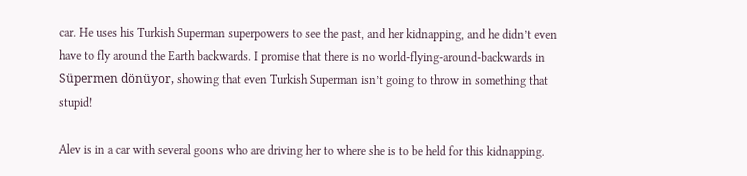car. He uses his Turkish Superman superpowers to see the past, and her kidnapping, and he didn’t even have to fly around the Earth backwards. I promise that there is no world-flying-around-backwards in Süpermen dönüyor, showing that even Turkish Superman isn’t going to throw in something that stupid!

Alev is in a car with several goons who are driving her to where she is to be held for this kidnapping.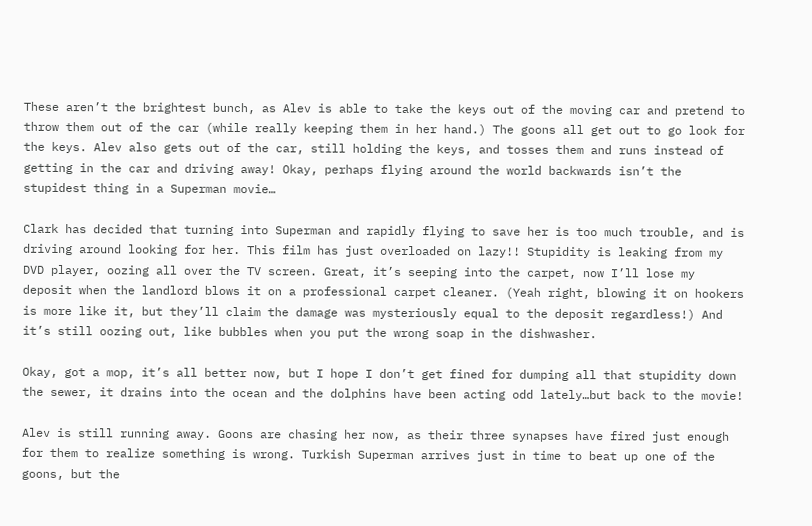These aren’t the brightest bunch, as Alev is able to take the keys out of the moving car and pretend to throw them out of the car (while really keeping them in her hand.) The goons all get out to go look for the keys. Alev also gets out of the car, still holding the keys, and tosses them and runs instead of getting in the car and driving away! Okay, perhaps flying around the world backwards isn’t the stupidest thing in a Superman movie…

Clark has decided that turning into Superman and rapidly flying to save her is too much trouble, and is driving around looking for her. This film has just overloaded on lazy!! Stupidity is leaking from my DVD player, oozing all over the TV screen. Great, it’s seeping into the carpet, now I’ll lose my deposit when the landlord blows it on a professional carpet cleaner. (Yeah right, blowing it on hookers is more like it, but they’ll claim the damage was mysteriously equal to the deposit regardless!) And it’s still oozing out, like bubbles when you put the wrong soap in the dishwasher.

Okay, got a mop, it’s all better now, but I hope I don’t get fined for dumping all that stupidity down the sewer, it drains into the ocean and the dolphins have been acting odd lately…but back to the movie!

Alev is still running away. Goons are chasing her now, as their three synapses have fired just enough for them to realize something is wrong. Turkish Superman arrives just in time to beat up one of the goons, but the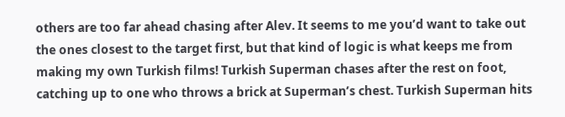others are too far ahead chasing after Alev. It seems to me you’d want to take out the ones closest to the target first, but that kind of logic is what keeps me from making my own Turkish films! Turkish Superman chases after the rest on foot, catching up to one who throws a brick at Superman’s chest. Turkish Superman hits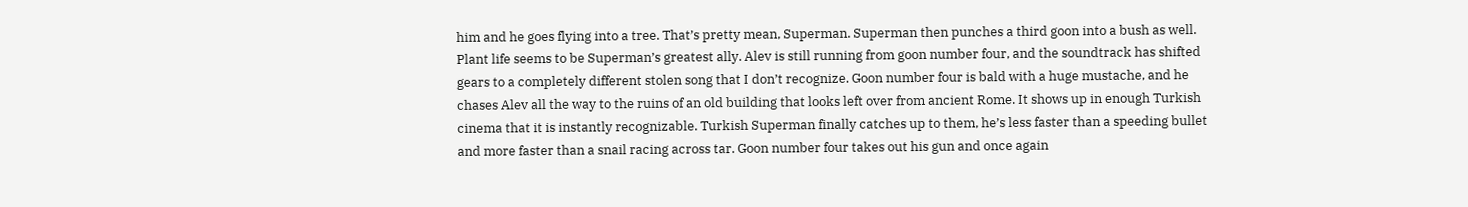him and he goes flying into a tree. That’s pretty mean, Superman. Superman then punches a third goon into a bush as well. Plant life seems to be Superman’s greatest ally. Alev is still running from goon number four, and the soundtrack has shifted gears to a completely different stolen song that I don’t recognize. Goon number four is bald with a huge mustache, and he chases Alev all the way to the ruins of an old building that looks left over from ancient Rome. It shows up in enough Turkish cinema that it is instantly recognizable. Turkish Superman finally catches up to them, he’s less faster than a speeding bullet and more faster than a snail racing across tar. Goon number four takes out his gun and once again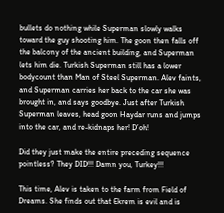bullets do nothing while Superman slowly walks toward the guy shooting him. The goon then falls off the balcony of the ancient building, and Superman lets him die. Turkish Superman still has a lower bodycount than Man of Steel Superman. Alev faints, and Superman carries her back to the car she was brought in, and says goodbye. Just after Turkish Superman leaves, head goon Haydar runs and jumps into the car, and re-kidnaps her! D’oh!

Did they just make the entire preceding sequence pointless? They DID!!! Damn you, Turkey!!!

This time, Alev is taken to the farm from Field of Dreams. She finds out that Ekrem is evil and is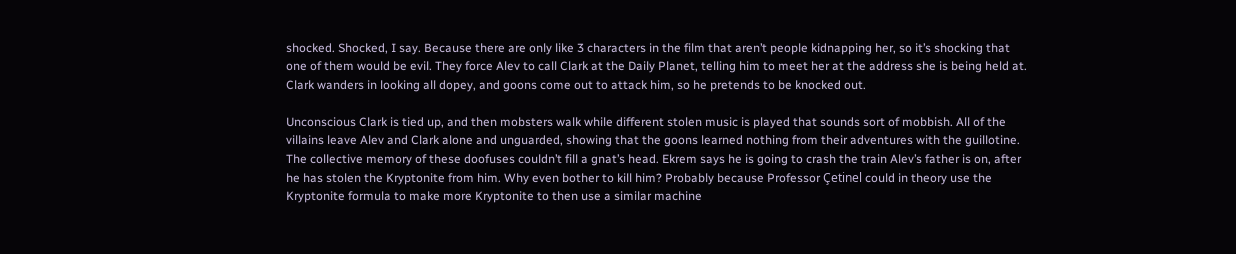shocked. Shocked, I say. Because there are only like 3 characters in the film that aren’t people kidnapping her, so it’s shocking that one of them would be evil. They force Alev to call Clark at the Daily Planet, telling him to meet her at the address she is being held at. Clark wanders in looking all dopey, and goons come out to attack him, so he pretends to be knocked out.

Unconscious Clark is tied up, and then mobsters walk while different stolen music is played that sounds sort of mobbish. All of the villains leave Alev and Clark alone and unguarded, showing that the goons learned nothing from their adventures with the guillotine. The collective memory of these doofuses couldn’t fill a gnat’s head. Ekrem says he is going to crash the train Alev’s father is on, after he has stolen the Kryptonite from him. Why even bother to kill him? Probably because Professor Çetinel could in theory use the Kryptonite formula to make more Kryptonite to then use a similar machine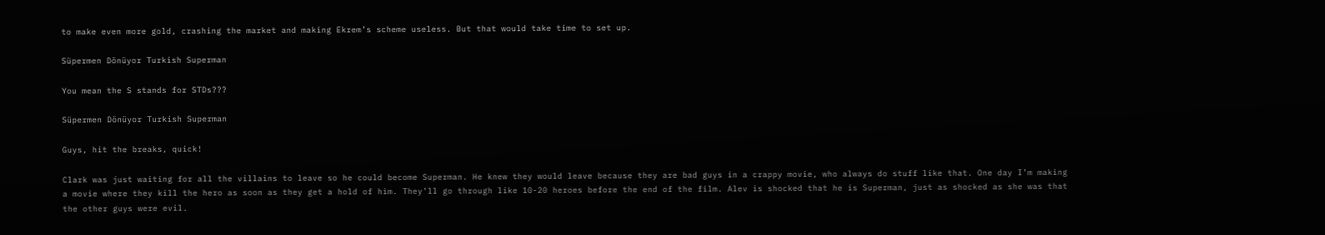to make even more gold, crashing the market and making Ekrem’s scheme useless. But that would take time to set up.

Süpermen Dönüyor Turkish Superman

You mean the S stands for STDs???

Süpermen Dönüyor Turkish Superman

Guys, hit the breaks, quick!

Clark was just waiting for all the villains to leave so he could become Superman. He knew they would leave because they are bad guys in a crappy movie, who always do stuff like that. One day I’m making a movie where they kill the hero as soon as they get a hold of him. They’ll go through like 10-20 heroes before the end of the film. Alev is shocked that he is Superman, just as shocked as she was that the other guys were evil.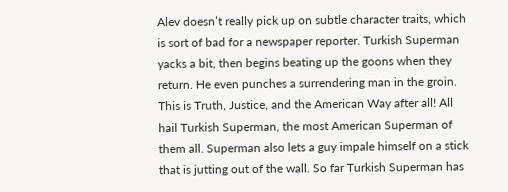Alev doesn’t really pick up on subtle character traits, which is sort of bad for a newspaper reporter. Turkish Superman yacks a bit, then begins beating up the goons when they return. He even punches a surrendering man in the groin. This is Truth, Justice, and the American Way after all! All hail Turkish Superman, the most American Superman of them all. Superman also lets a guy impale himself on a stick that is jutting out of the wall. So far Turkish Superman has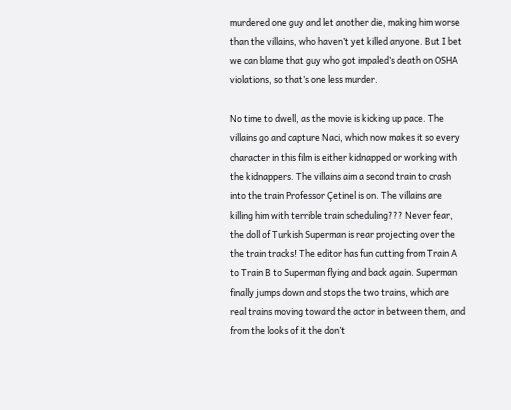murdered one guy and let another die, making him worse than the villains, who haven’t yet killed anyone. But I bet we can blame that guy who got impaled’s death on OSHA violations, so that’s one less murder.

No time to dwell, as the movie is kicking up pace. The villains go and capture Naci, which now makes it so every character in this film is either kidnapped or working with the kidnappers. The villains aim a second train to crash into the train Professor Çetinel is on. The villains are killing him with terrible train scheduling??? Never fear, the doll of Turkish Superman is rear projecting over the the train tracks! The editor has fun cutting from Train A to Train B to Superman flying and back again. Superman finally jumps down and stops the two trains, which are real trains moving toward the actor in between them, and from the looks of it the don’t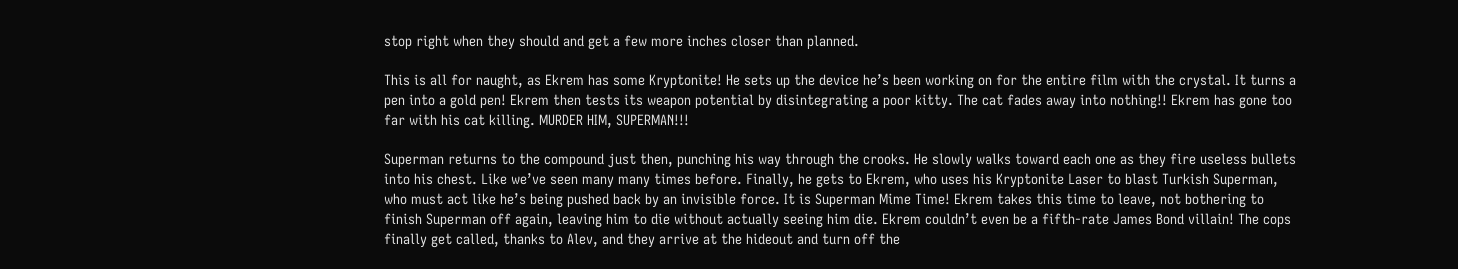stop right when they should and get a few more inches closer than planned.

This is all for naught, as Ekrem has some Kryptonite! He sets up the device he’s been working on for the entire film with the crystal. It turns a pen into a gold pen! Ekrem then tests its weapon potential by disintegrating a poor kitty. The cat fades away into nothing!! Ekrem has gone too far with his cat killing. MURDER HIM, SUPERMAN!!!

Superman returns to the compound just then, punching his way through the crooks. He slowly walks toward each one as they fire useless bullets into his chest. Like we’ve seen many many times before. Finally, he gets to Ekrem, who uses his Kryptonite Laser to blast Turkish Superman, who must act like he’s being pushed back by an invisible force. It is Superman Mime Time! Ekrem takes this time to leave, not bothering to finish Superman off again, leaving him to die without actually seeing him die. Ekrem couldn’t even be a fifth-rate James Bond villain! The cops finally get called, thanks to Alev, and they arrive at the hideout and turn off the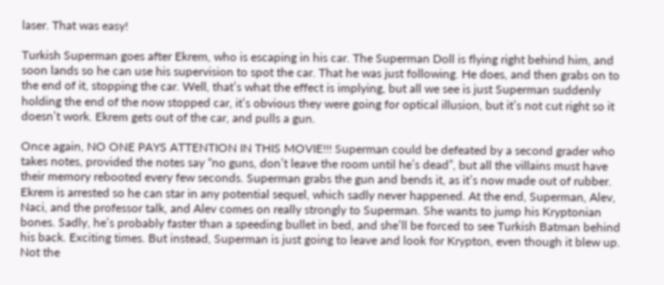laser. That was easy!

Turkish Superman goes after Ekrem, who is escaping in his car. The Superman Doll is flying right behind him, and soon lands so he can use his supervision to spot the car. That he was just following. He does, and then grabs on to the end of it, stopping the car. Well, that’s what the effect is implying, but all we see is just Superman suddenly holding the end of the now stopped car, it’s obvious they were going for optical illusion, but it’s not cut right so it doesn’t work. Ekrem gets out of the car, and pulls a gun.

Once again, NO ONE PAYS ATTENTION IN THIS MOVIE!!! Superman could be defeated by a second grader who takes notes, provided the notes say “no guns, don’t leave the room until he’s dead”, but all the villains must have their memory rebooted every few seconds. Superman grabs the gun and bends it, as it’s now made out of rubber. Ekrem is arrested so he can star in any potential sequel, which sadly never happened. At the end, Superman, Alev, Naci, and the professor talk, and Alev comes on really strongly to Superman. She wants to jump his Kryptonian bones. Sadly, he’s probably faster than a speeding bullet in bed, and she’ll be forced to see Turkish Batman behind his back. Exciting times. But instead, Superman is just going to leave and look for Krypton, even though it blew up. Not the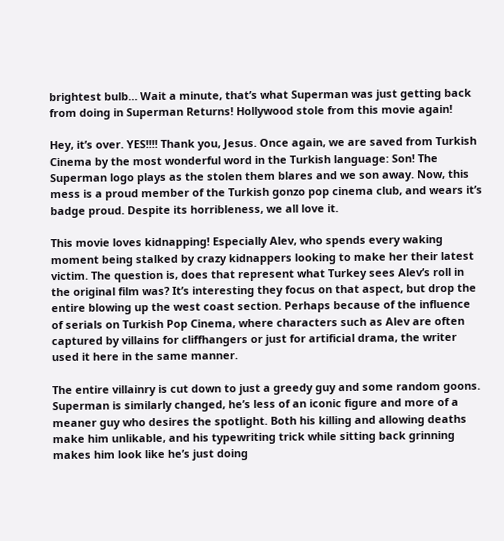brightest bulb… Wait a minute, that’s what Superman was just getting back from doing in Superman Returns! Hollywood stole from this movie again!

Hey, it’s over. YES!!!! Thank you, Jesus. Once again, we are saved from Turkish Cinema by the most wonderful word in the Turkish language: Son! The Superman logo plays as the stolen them blares and we son away. Now, this mess is a proud member of the Turkish gonzo pop cinema club, and wears it’s badge proud. Despite its horribleness, we all love it.

This movie loves kidnapping! Especially Alev, who spends every waking moment being stalked by crazy kidnappers looking to make her their latest victim. The question is, does that represent what Turkey sees Alev’s roll in the original film was? It’s interesting they focus on that aspect, but drop the entire blowing up the west coast section. Perhaps because of the influence of serials on Turkish Pop Cinema, where characters such as Alev are often captured by villains for cliffhangers or just for artificial drama, the writer used it here in the same manner.

The entire villainry is cut down to just a greedy guy and some random goons. Superman is similarly changed, he’s less of an iconic figure and more of a meaner guy who desires the spotlight. Both his killing and allowing deaths make him unlikable, and his typewriting trick while sitting back grinning makes him look like he’s just doing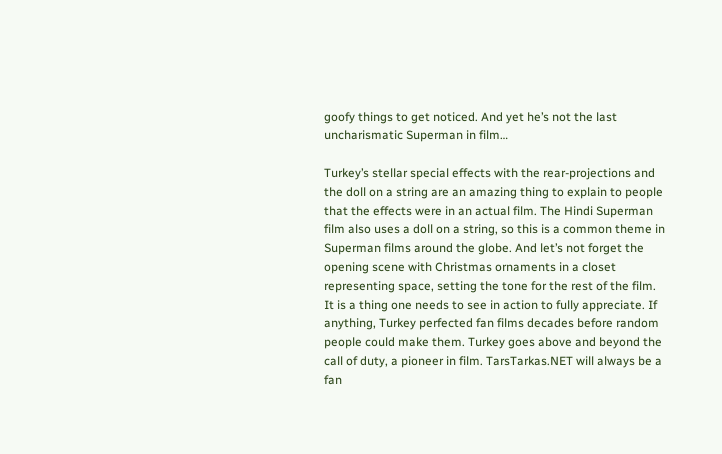goofy things to get noticed. And yet he’s not the last uncharismatic Superman in film…

Turkey’s stellar special effects with the rear-projections and the doll on a string are an amazing thing to explain to people that the effects were in an actual film. The Hindi Superman film also uses a doll on a string, so this is a common theme in Superman films around the globe. And let’s not forget the opening scene with Christmas ornaments in a closet representing space, setting the tone for the rest of the film. It is a thing one needs to see in action to fully appreciate. If anything, Turkey perfected fan films decades before random people could make them. Turkey goes above and beyond the call of duty, a pioneer in film. TarsTarkas.NET will always be a fan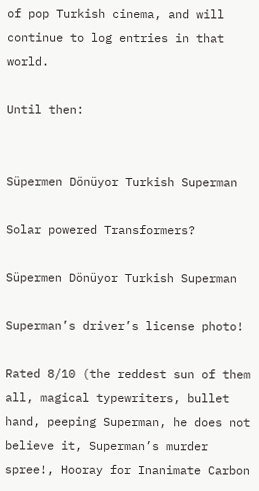of pop Turkish cinema, and will continue to log entries in that world.

Until then:


Süpermen Dönüyor Turkish Superman

Solar powered Transformers?

Süpermen Dönüyor Turkish Superman

Superman’s driver’s license photo!

Rated 8/10 (the reddest sun of them all, magical typewriters, bullet hand, peeping Superman, he does not believe it, Superman’s murder spree!, Hooray for Inanimate Carbon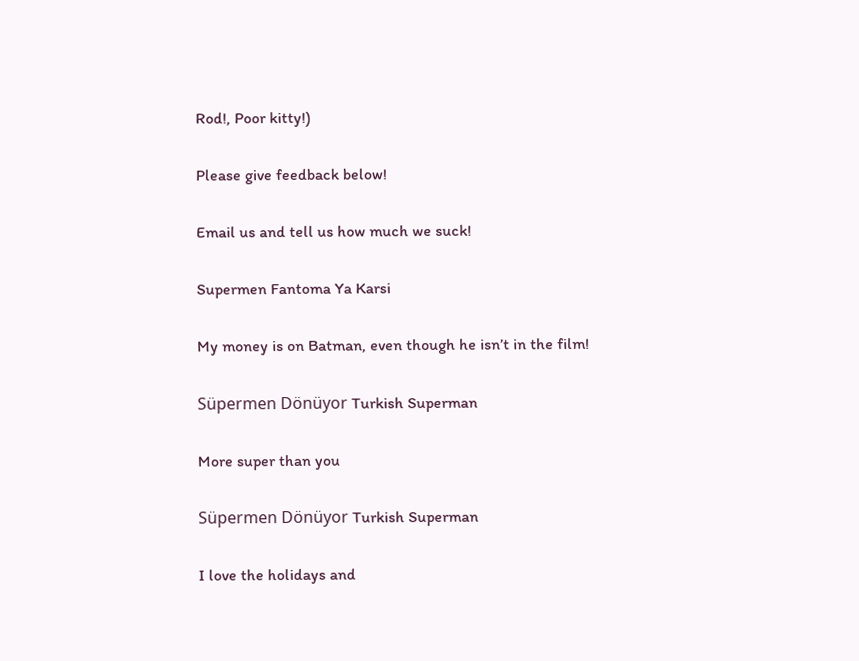Rod!, Poor kitty!)

Please give feedback below!

Email us and tell us how much we suck!

Supermen Fantoma Ya Karsi

My money is on Batman, even though he isn’t in the film!

Süpermen Dönüyor Turkish Superman

More super than you

Süpermen Dönüyor Turkish Superman

I love the holidays and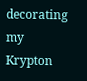decorating my Krypton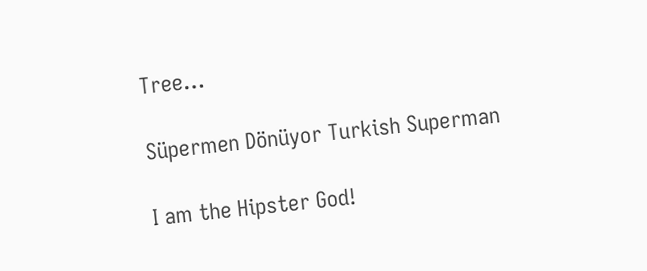Tree…

Süpermen Dönüyor Turkish Superman

I am the Hipster God!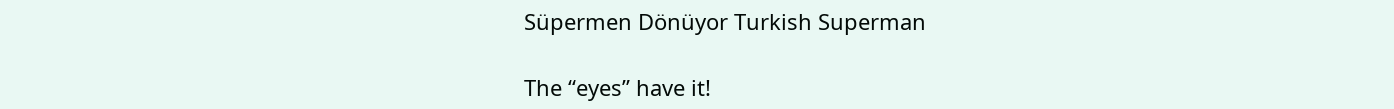Süpermen Dönüyor Turkish Superman

The “eyes” have it!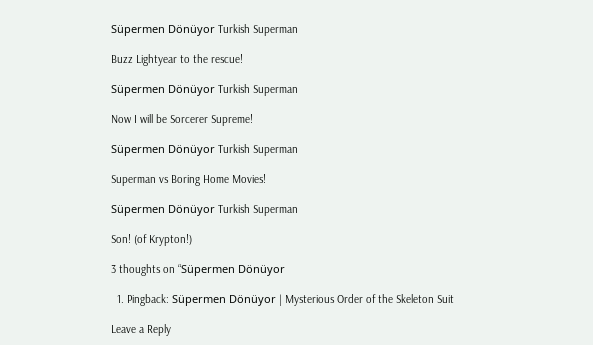Süpermen Dönüyor Turkish Superman

Buzz Lightyear to the rescue!

Süpermen Dönüyor Turkish Superman

Now I will be Sorcerer Supreme!

Süpermen Dönüyor Turkish Superman

Superman vs Boring Home Movies!

Süpermen Dönüyor Turkish Superman

Son! (of Krypton!)

3 thoughts on “Süpermen Dönüyor

  1. Pingback: Süpermen Dönüyor | Mysterious Order of the Skeleton Suit

Leave a Reply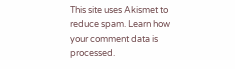This site uses Akismet to reduce spam. Learn how your comment data is processed.